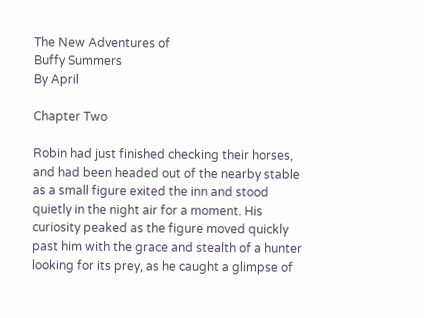The New Adventures of
Buffy Summers
By April

Chapter Two

Robin had just finished checking their horses, and had been headed out of the nearby stable as a small figure exited the inn and stood quietly in the night air for a moment. His curiosity peaked as the figure moved quickly past him with the grace and stealth of a hunter looking for its prey, as he caught a glimpse of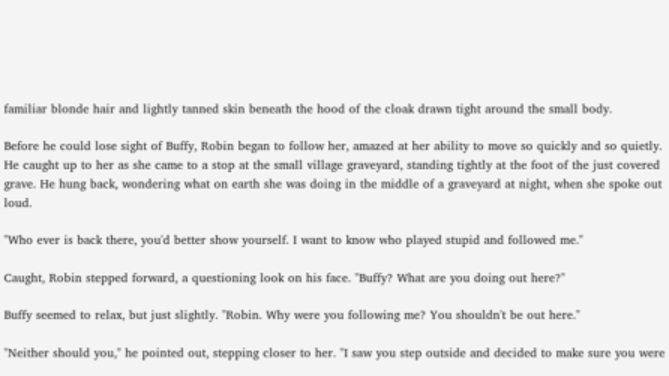familiar blonde hair and lightly tanned skin beneath the hood of the cloak drawn tight around the small body.

Before he could lose sight of Buffy, Robin began to follow her, amazed at her ability to move so quickly and so quietly. He caught up to her as she came to a stop at the small village graveyard, standing tightly at the foot of the just covered grave. He hung back, wondering what on earth she was doing in the middle of a graveyard at night, when she spoke out loud.

"Who ever is back there, you'd better show yourself. I want to know who played stupid and followed me."

Caught, Robin stepped forward, a questioning look on his face. "Buffy? What are you doing out here?"

Buffy seemed to relax, but just slightly. "Robin. Why were you following me? You shouldn't be out here."

"Neither should you," he pointed out, stepping closer to her. "I saw you step outside and decided to make sure you were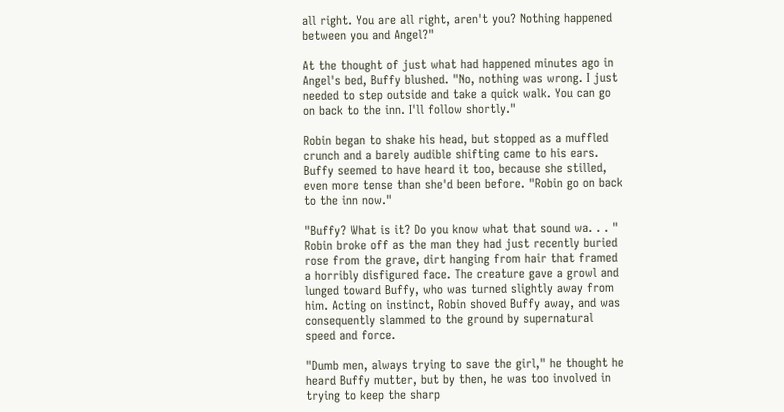all right. You are all right, aren't you? Nothing happened between you and Angel?"

At the thought of just what had happened minutes ago in Angel's bed, Buffy blushed. "No, nothing was wrong. I just needed to step outside and take a quick walk. You can go on back to the inn. I'll follow shortly."

Robin began to shake his head, but stopped as a muffled crunch and a barely audible shifting came to his ears. Buffy seemed to have heard it too, because she stilled, even more tense than she'd been before. "Robin go on back to the inn now."

"Buffy? What is it? Do you know what that sound wa. . . " Robin broke off as the man they had just recently buried rose from the grave, dirt hanging from hair that framed a horribly disfigured face. The creature gave a growl and lunged toward Buffy, who was turned slightly away from him. Acting on instinct, Robin shoved Buffy away, and was consequently slammed to the ground by supernatural speed and force.

"Dumb men, always trying to save the girl," he thought he heard Buffy mutter, but by then, he was too involved in trying to keep the sharp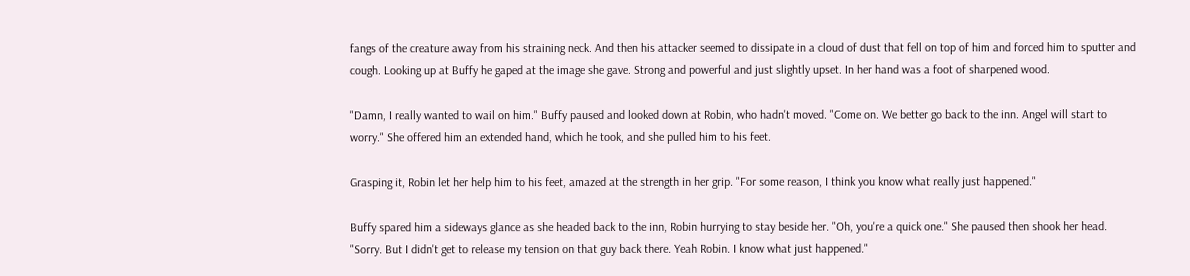fangs of the creature away from his straining neck. And then his attacker seemed to dissipate in a cloud of dust that fell on top of him and forced him to sputter and cough. Looking up at Buffy he gaped at the image she gave. Strong and powerful and just slightly upset. In her hand was a foot of sharpened wood.

"Damn, I really wanted to wail on him." Buffy paused and looked down at Robin, who hadn't moved. "Come on. We better go back to the inn. Angel will start to worry." She offered him an extended hand, which he took, and she pulled him to his feet.

Grasping it, Robin let her help him to his feet, amazed at the strength in her grip. "For some reason, I think you know what really just happened."

Buffy spared him a sideways glance as she headed back to the inn, Robin hurrying to stay beside her. "Oh, you're a quick one." She paused then shook her head. "Sorry. But I didn't get to release my tension on that guy back there. Yeah Robin. I know what just happened."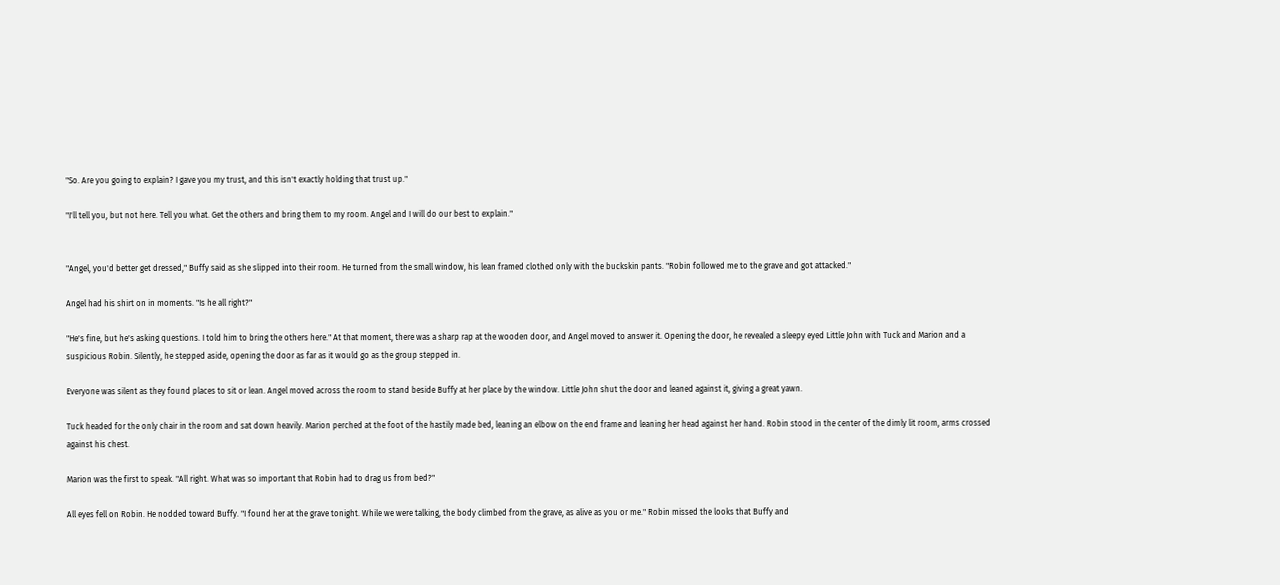"So. Are you going to explain? I gave you my trust, and this isn't exactly holding that trust up."

"I'll tell you, but not here. Tell you what. Get the others and bring them to my room. Angel and I will do our best to explain."


"Angel, you'd better get dressed," Buffy said as she slipped into their room. He turned from the small window, his lean framed clothed only with the buckskin pants. "Robin followed me to the grave and got attacked."

Angel had his shirt on in moments. "Is he all right?"

"He's fine, but he's asking questions. I told him to bring the others here." At that moment, there was a sharp rap at the wooden door, and Angel moved to answer it. Opening the door, he revealed a sleepy eyed Little John with Tuck and Marion and a suspicious Robin. Silently, he stepped aside, opening the door as far as it would go as the group stepped in.

Everyone was silent as they found places to sit or lean. Angel moved across the room to stand beside Buffy at her place by the window. Little John shut the door and leaned against it, giving a great yawn.

Tuck headed for the only chair in the room and sat down heavily. Marion perched at the foot of the hastily made bed, leaning an elbow on the end frame and leaning her head against her hand. Robin stood in the center of the dimly lit room, arms crossed against his chest.

Marion was the first to speak. "All right. What was so important that Robin had to drag us from bed?"

All eyes fell on Robin. He nodded toward Buffy. "I found her at the grave tonight. While we were talking, the body climbed from the grave, as alive as you or me." Robin missed the looks that Buffy and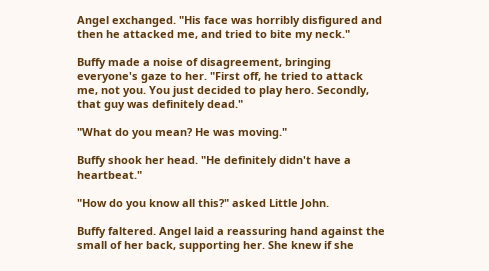Angel exchanged. "His face was horribly disfigured and then he attacked me, and tried to bite my neck."

Buffy made a noise of disagreement, bringing everyone's gaze to her. "First off, he tried to attack me, not you. You just decided to play hero. Secondly, that guy was definitely dead."

"What do you mean? He was moving."

Buffy shook her head. "He definitely didn't have a heartbeat."

"How do you know all this?" asked Little John.

Buffy faltered. Angel laid a reassuring hand against the small of her back, supporting her. She knew if she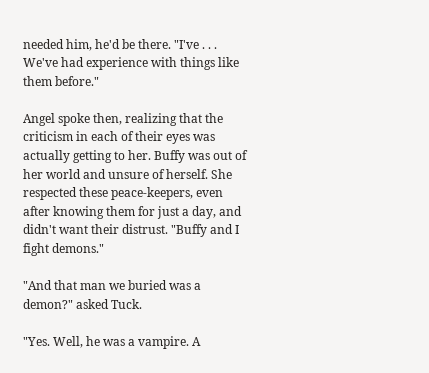needed him, he'd be there. "I've . . . We've had experience with things like them before."

Angel spoke then, realizing that the criticism in each of their eyes was actually getting to her. Buffy was out of her world and unsure of herself. She respected these peace-keepers, even after knowing them for just a day, and didn't want their distrust. "Buffy and I fight demons."

"And that man we buried was a demon?" asked Tuck.

"Yes. Well, he was a vampire. A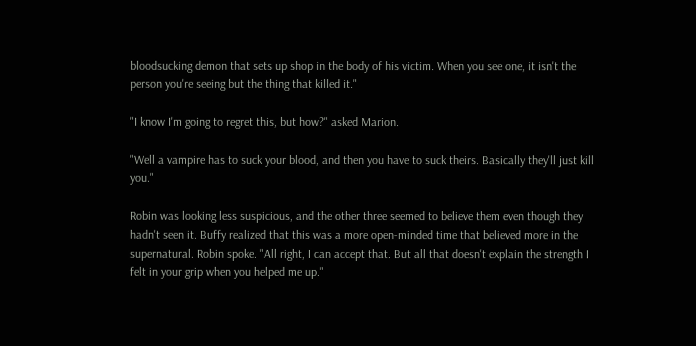bloodsucking demon that sets up shop in the body of his victim. When you see one, it isn't the person you're seeing but the thing that killed it."

"I know I'm going to regret this, but how?" asked Marion.

"Well a vampire has to suck your blood, and then you have to suck theirs. Basically they'll just kill you."

Robin was looking less suspicious, and the other three seemed to believe them even though they hadn't seen it. Buffy realized that this was a more open-minded time that believed more in the supernatural. Robin spoke. "All right, I can accept that. But all that doesn't explain the strength I felt in your grip when you helped me up."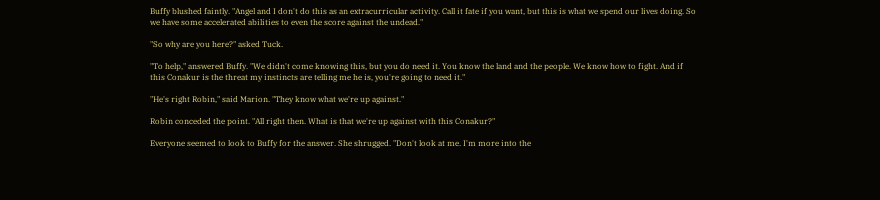Buffy blushed faintly. "Angel and I don't do this as an extracurricular activity. Call it fate if you want, but this is what we spend our lives doing. So we have some accelerated abilities to even the score against the undead."

"So why are you here?" asked Tuck.

"To help," answered Buffy. "We didn't come knowing this, but you do need it. You know the land and the people. We know how to fight. And if this Conakur is the threat my instincts are telling me he is, you're going to need it."

"He's right Robin," said Marion. "They know what we're up against."

Robin conceded the point. "All right then. What is that we're up against with this Conakur?"

Everyone seemed to look to Buffy for the answer. She shrugged. "Don't look at me. I'm more into the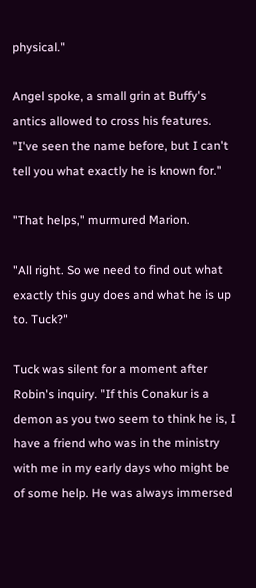physical."

Angel spoke, a small grin at Buffy's antics allowed to cross his features. "I've seen the name before, but I can't tell you what exactly he is known for."

"That helps," murmured Marion.

"All right. So we need to find out what exactly this guy does and what he is up to. Tuck?"

Tuck was silent for a moment after Robin's inquiry. "If this Conakur is a demon as you two seem to think he is, I have a friend who was in the ministry with me in my early days who might be of some help. He was always immersed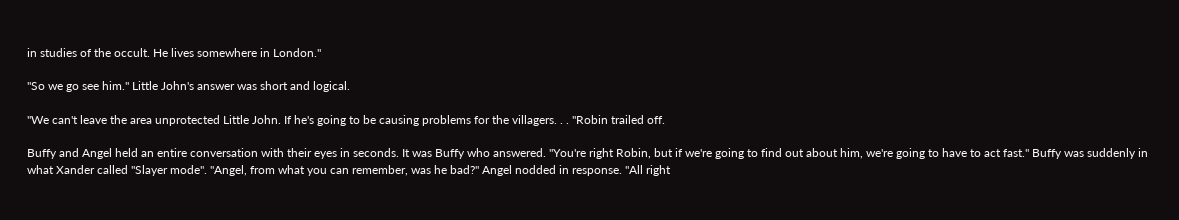in studies of the occult. He lives somewhere in London."

"So we go see him." Little John's answer was short and logical.

"We can't leave the area unprotected Little John. If he's going to be causing problems for the villagers. . . "Robin trailed off.

Buffy and Angel held an entire conversation with their eyes in seconds. It was Buffy who answered. "You're right Robin, but if we're going to find out about him, we're going to have to act fast." Buffy was suddenly in what Xander called "Slayer mode". "Angel, from what you can remember, was he bad?" Angel nodded in response. "All right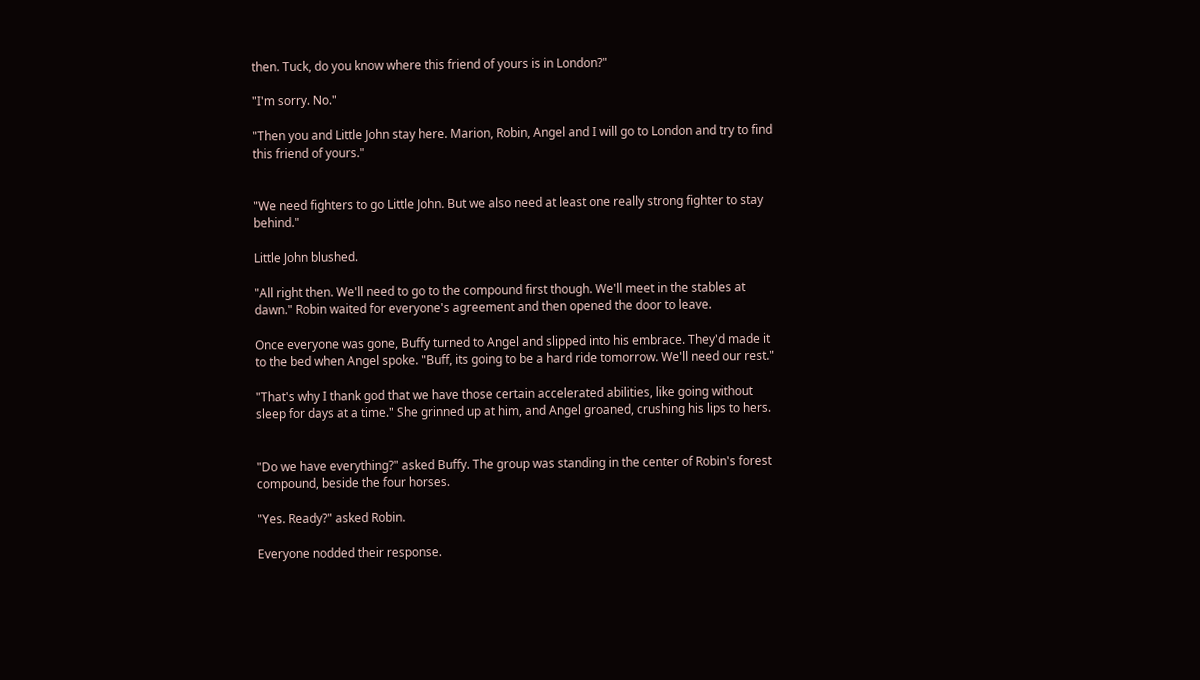then. Tuck, do you know where this friend of yours is in London?"

"I'm sorry. No."

"Then you and Little John stay here. Marion, Robin, Angel and I will go to London and try to find this friend of yours."


"We need fighters to go Little John. But we also need at least one really strong fighter to stay behind."

Little John blushed.

"All right then. We'll need to go to the compound first though. We'll meet in the stables at dawn." Robin waited for everyone's agreement and then opened the door to leave.

Once everyone was gone, Buffy turned to Angel and slipped into his embrace. They'd made it to the bed when Angel spoke. "Buff, its going to be a hard ride tomorrow. We'll need our rest."

"That's why I thank god that we have those certain accelerated abilities, like going without sleep for days at a time." She grinned up at him, and Angel groaned, crushing his lips to hers.


"Do we have everything?" asked Buffy. The group was standing in the center of Robin's forest compound, beside the four horses.

"Yes. Ready?" asked Robin.

Everyone nodded their response.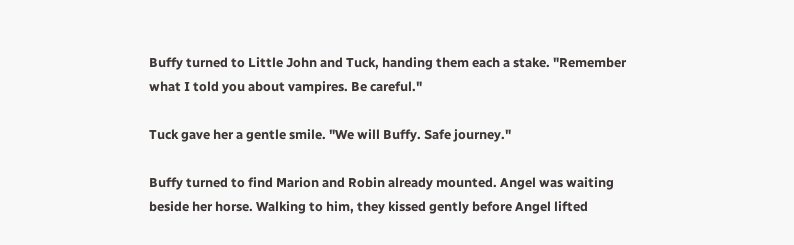Buffy turned to Little John and Tuck, handing them each a stake. "Remember what I told you about vampires. Be careful."

Tuck gave her a gentle smile. "We will Buffy. Safe journey."

Buffy turned to find Marion and Robin already mounted. Angel was waiting beside her horse. Walking to him, they kissed gently before Angel lifted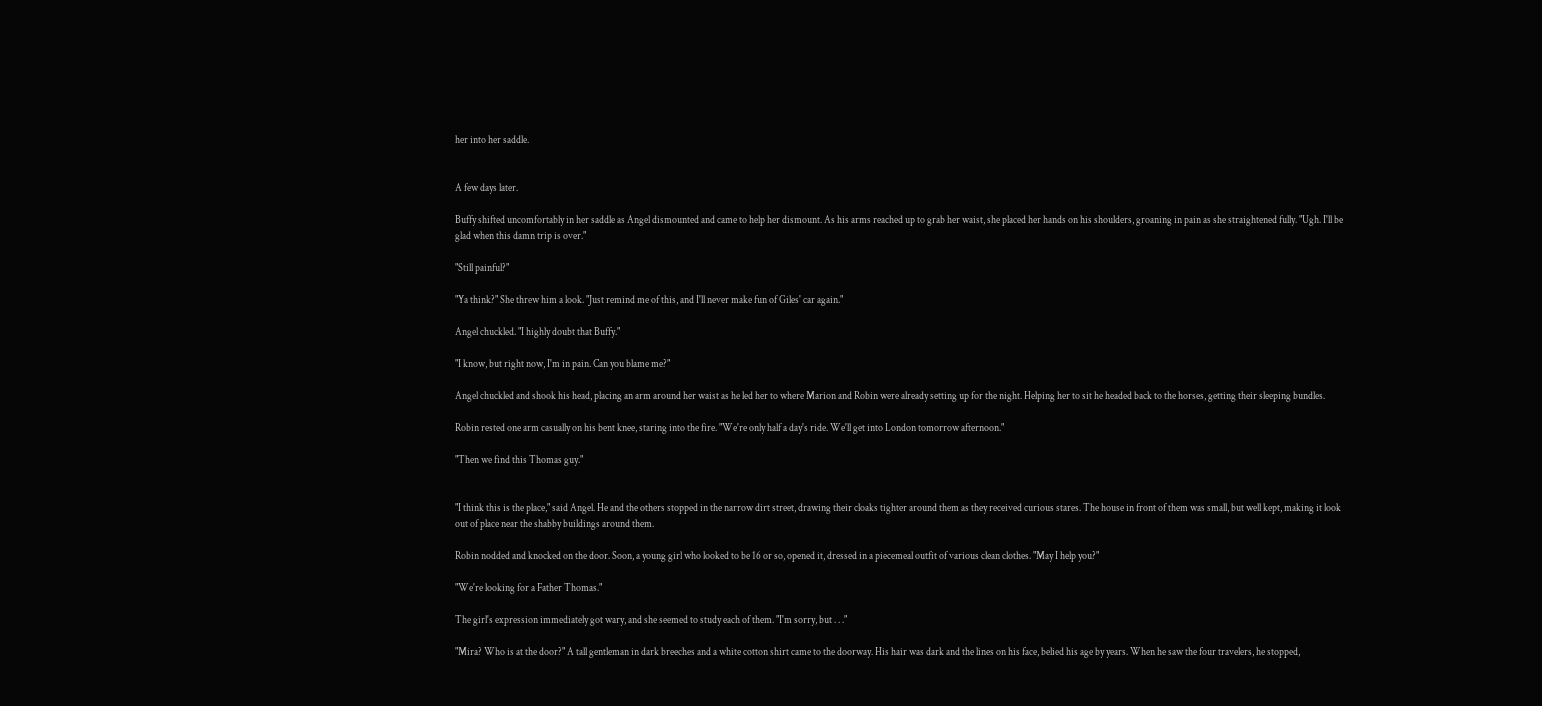her into her saddle.


A few days later.

Buffy shifted uncomfortably in her saddle as Angel dismounted and came to help her dismount. As his arms reached up to grab her waist, she placed her hands on his shoulders, groaning in pain as she straightened fully. "Ugh. I'll be glad when this damn trip is over."

"Still painful?"

"Ya think?" She threw him a look. "Just remind me of this, and I'll never make fun of Giles' car again."

Angel chuckled. "I highly doubt that Buffy."

"I know, but right now, I'm in pain. Can you blame me?"

Angel chuckled and shook his head, placing an arm around her waist as he led her to where Marion and Robin were already setting up for the night. Helping her to sit he headed back to the horses, getting their sleeping bundles.

Robin rested one arm casually on his bent knee, staring into the fire. "We're only half a day's ride. We'll get into London tomorrow afternoon."

"Then we find this Thomas guy."


"I think this is the place," said Angel. He and the others stopped in the narrow dirt street, drawing their cloaks tighter around them as they received curious stares. The house in front of them was small, but well kept, making it look out of place near the shabby buildings around them.

Robin nodded and knocked on the door. Soon, a young girl who looked to be 16 or so, opened it, dressed in a piecemeal outfit of various clean clothes. "May I help you?"

"We're looking for a Father Thomas."

The girl's expression immediately got wary, and she seemed to study each of them. "I'm sorry, but . . ."

"Mira? Who is at the door?" A tall gentleman in dark breeches and a white cotton shirt came to the doorway. His hair was dark and the lines on his face, belied his age by years. When he saw the four travelers, he stopped,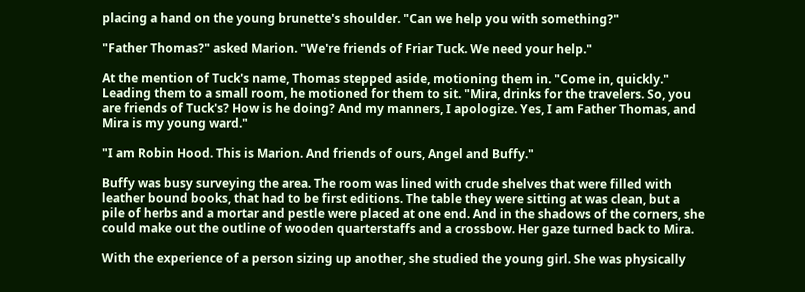placing a hand on the young brunette's shoulder. "Can we help you with something?"

"Father Thomas?" asked Marion. "We're friends of Friar Tuck. We need your help."

At the mention of Tuck's name, Thomas stepped aside, motioning them in. "Come in, quickly." Leading them to a small room, he motioned for them to sit. "Mira, drinks for the travelers. So, you are friends of Tuck's? How is he doing? And my manners, I apologize. Yes, I am Father Thomas, and Mira is my young ward."

"I am Robin Hood. This is Marion. And friends of ours, Angel and Buffy."

Buffy was busy surveying the area. The room was lined with crude shelves that were filled with leather bound books, that had to be first editions. The table they were sitting at was clean, but a pile of herbs and a mortar and pestle were placed at one end. And in the shadows of the corners, she could make out the outline of wooden quarterstaffs and a crossbow. Her gaze turned back to Mira.

With the experience of a person sizing up another, she studied the young girl. She was physically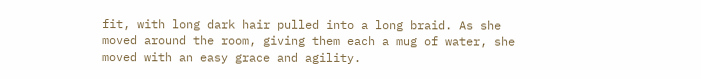fit, with long dark hair pulled into a long braid. As she moved around the room, giving them each a mug of water, she moved with an easy grace and agility.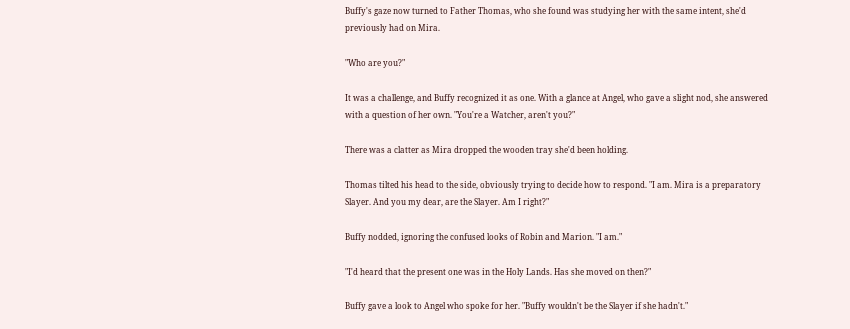Buffy's gaze now turned to Father Thomas, who she found was studying her with the same intent, she'd previously had on Mira.

"Who are you?"

It was a challenge, and Buffy recognized it as one. With a glance at Angel, who gave a slight nod, she answered with a question of her own. "You're a Watcher, aren't you?"

There was a clatter as Mira dropped the wooden tray she'd been holding.

Thomas tilted his head to the side, obviously trying to decide how to respond. "I am. Mira is a preparatory Slayer. And you my dear, are the Slayer. Am I right?"

Buffy nodded, ignoring the confused looks of Robin and Marion. "I am."

"I'd heard that the present one was in the Holy Lands. Has she moved on then?"

Buffy gave a look to Angel who spoke for her. "Buffy wouldn't be the Slayer if she hadn't."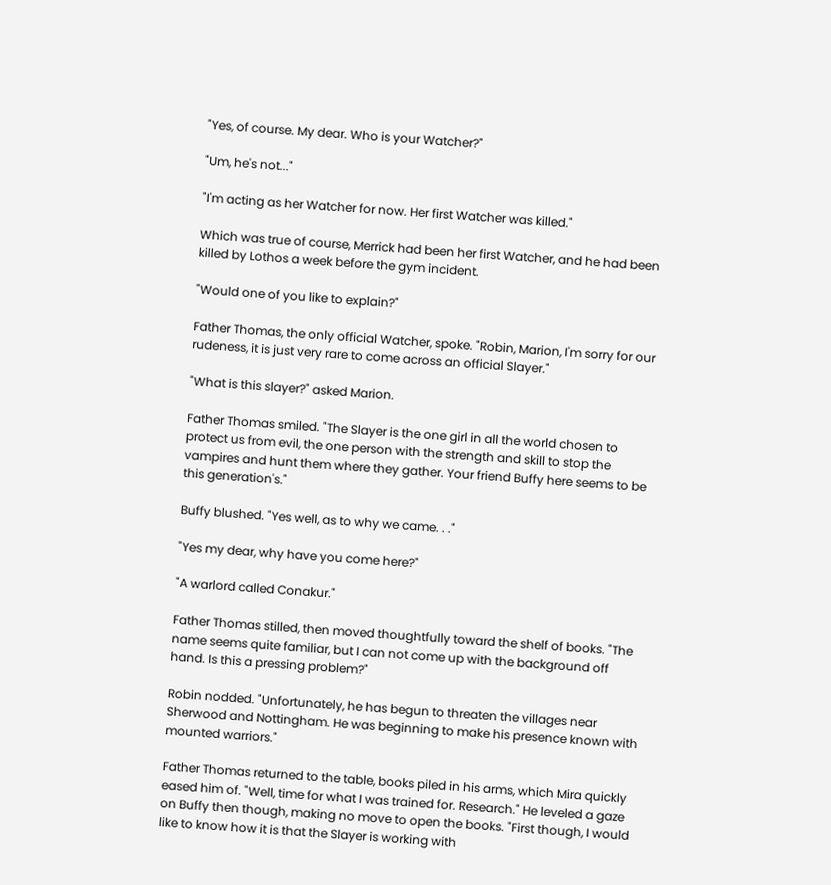"Yes, of course. My dear. Who is your Watcher?"

"Um, he's not..."

"I'm acting as her Watcher for now. Her first Watcher was killed."

Which was true of course, Merrick had been her first Watcher, and he had been killed by Lothos a week before the gym incident.

"Would one of you like to explain?"

Father Thomas, the only official Watcher, spoke. "Robin, Marion, I'm sorry for our rudeness, it is just very rare to come across an official Slayer."

"What is this slayer?" asked Marion.

Father Thomas smiled. "The Slayer is the one girl in all the world chosen to protect us from evil, the one person with the strength and skill to stop the vampires and hunt them where they gather. Your friend Buffy here seems to be this generation's."

Buffy blushed. "Yes well, as to why we came. . ."

"Yes my dear, why have you come here?"

"A warlord called Conakur."

Father Thomas stilled, then moved thoughtfully toward the shelf of books. "The name seems quite familiar, but I can not come up with the background off hand. Is this a pressing problem?"

Robin nodded. "Unfortunately, he has begun to threaten the villages near Sherwood and Nottingham. He was beginning to make his presence known with mounted warriors."

Father Thomas returned to the table, books piled in his arms, which Mira quickly eased him of. "Well, time for what I was trained for. Research." He leveled a gaze on Buffy then though, making no move to open the books. "First though, I would like to know how it is that the Slayer is working with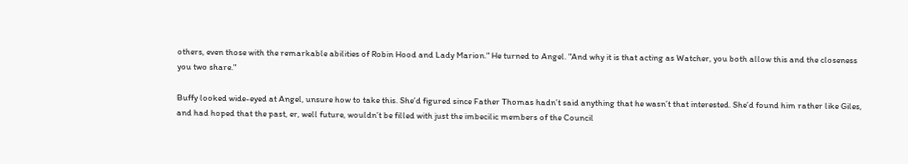others, even those with the remarkable abilities of Robin Hood and Lady Marion." He turned to Angel. "And why it is that acting as Watcher, you both allow this and the closeness you two share."

Buffy looked wide-eyed at Angel, unsure how to take this. She’d figured since Father Thomas hadn’t said anything that he wasn’t that interested. She’d found him rather like Giles, and had hoped that the past, er, well future, wouldn’t be filled with just the imbecilic members of the Council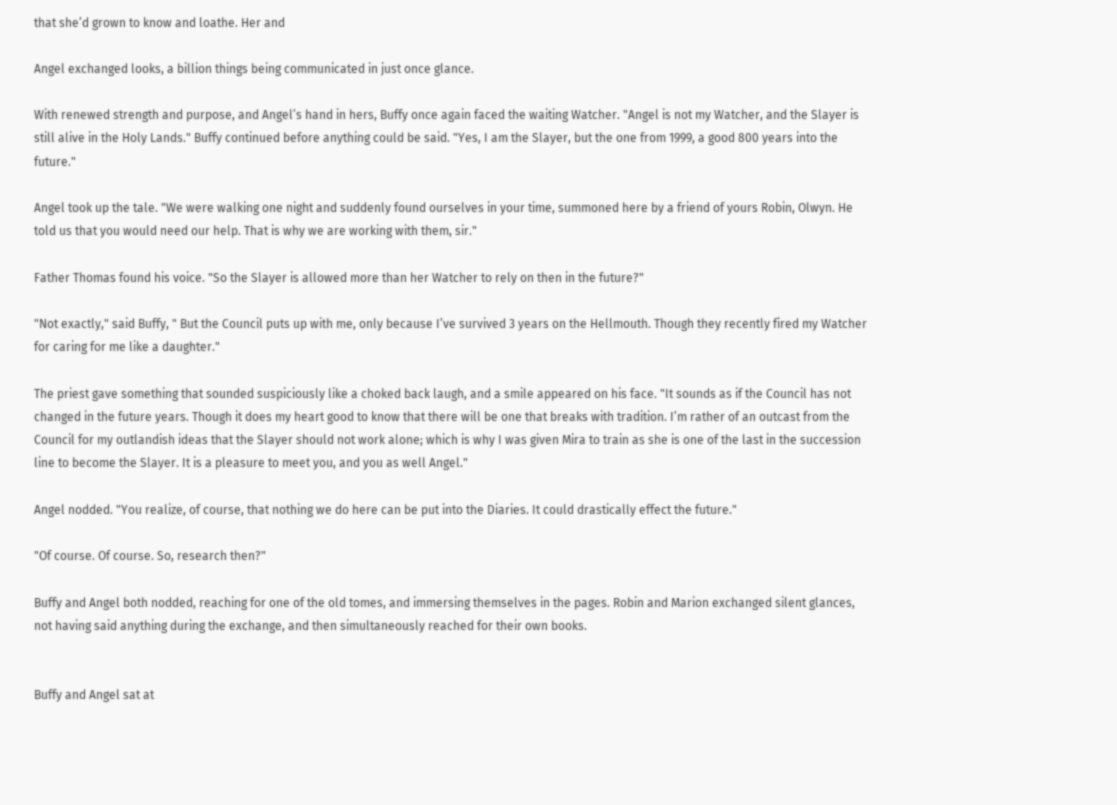that she’d grown to know and loathe. Her and

Angel exchanged looks, a billion things being communicated in just once glance.

With renewed strength and purpose, and Angel’s hand in hers, Buffy once again faced the waiting Watcher. "Angel is not my Watcher, and the Slayer is still alive in the Holy Lands." Buffy continued before anything could be said. "Yes, I am the Slayer, but the one from 1999, a good 800 years into the future."

Angel took up the tale. "We were walking one night and suddenly found ourselves in your time, summoned here by a friend of yours Robin, Olwyn. He told us that you would need our help. That is why we are working with them, sir."

Father Thomas found his voice. "So the Slayer is allowed more than her Watcher to rely on then in the future?"

"Not exactly," said Buffy, " But the Council puts up with me, only because I’ve survived 3 years on the Hellmouth. Though they recently fired my Watcher for caring for me like a daughter."

The priest gave something that sounded suspiciously like a choked back laugh, and a smile appeared on his face. "It sounds as if the Council has not changed in the future years. Though it does my heart good to know that there will be one that breaks with tradition. I’m rather of an outcast from the Council for my outlandish ideas that the Slayer should not work alone; which is why I was given Mira to train as she is one of the last in the succession line to become the Slayer. It is a pleasure to meet you, and you as well Angel."

Angel nodded. "You realize, of course, that nothing we do here can be put into the Diaries. It could drastically effect the future."

"Of course. Of course. So, research then?"

Buffy and Angel both nodded, reaching for one of the old tomes, and immersing themselves in the pages. Robin and Marion exchanged silent glances, not having said anything during the exchange, and then simultaneously reached for their own books.


Buffy and Angel sat at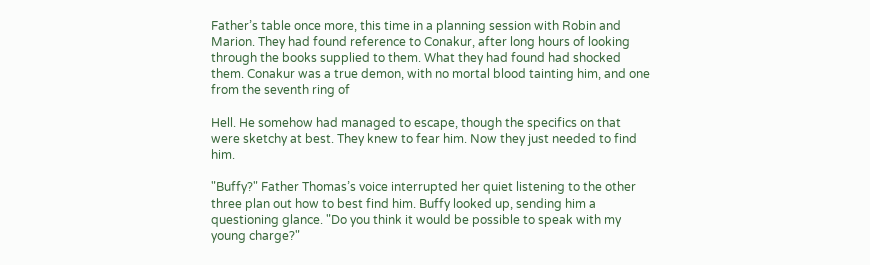Father’s table once more, this time in a planning session with Robin and Marion. They had found reference to Conakur, after long hours of looking through the books supplied to them. What they had found had shocked them. Conakur was a true demon, with no mortal blood tainting him, and one from the seventh ring of

Hell. He somehow had managed to escape, though the specifics on that were sketchy at best. They knew to fear him. Now they just needed to find him.

"Buffy?" Father Thomas’s voice interrupted her quiet listening to the other three plan out how to best find him. Buffy looked up, sending him a questioning glance. "Do you think it would be possible to speak with my young charge?"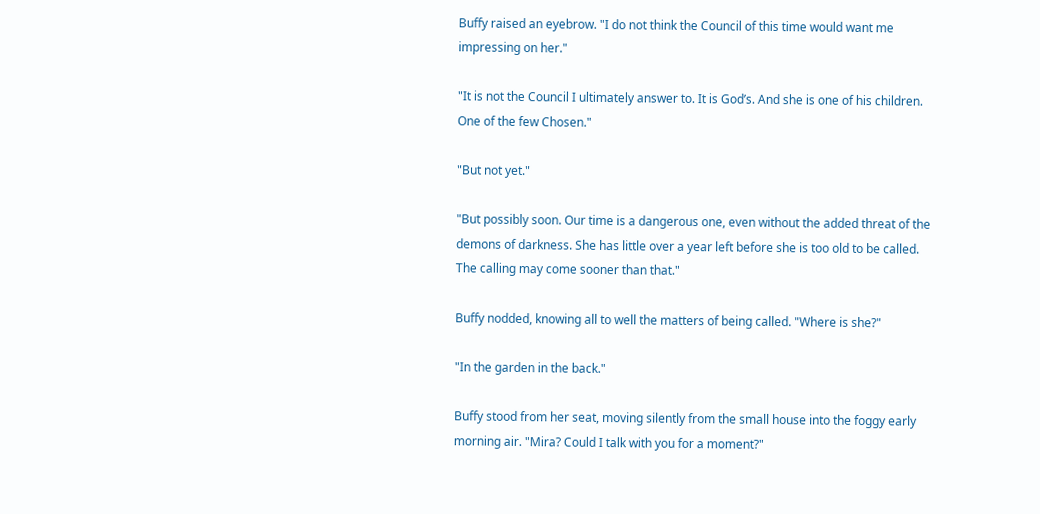Buffy raised an eyebrow. "I do not think the Council of this time would want me impressing on her."

"It is not the Council I ultimately answer to. It is God’s. And she is one of his children. One of the few Chosen."

"But not yet."

"But possibly soon. Our time is a dangerous one, even without the added threat of the demons of darkness. She has little over a year left before she is too old to be called. The calling may come sooner than that."

Buffy nodded, knowing all to well the matters of being called. "Where is she?"

"In the garden in the back."

Buffy stood from her seat, moving silently from the small house into the foggy early morning air. "Mira? Could I talk with you for a moment?"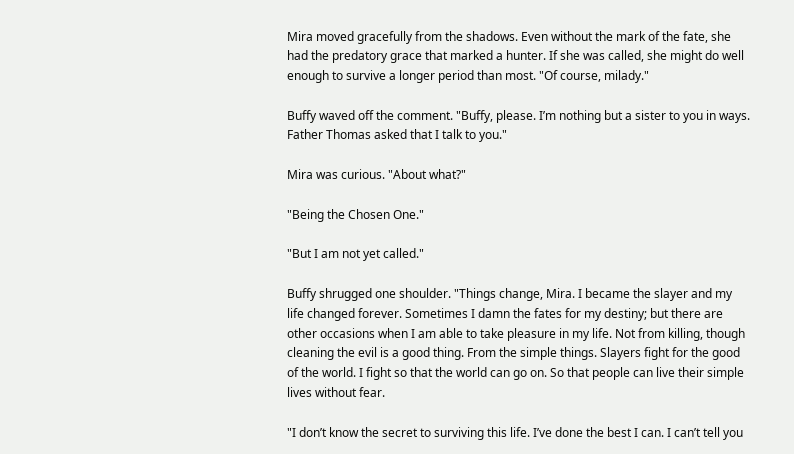Mira moved gracefully from the shadows. Even without the mark of the fate, she had the predatory grace that marked a hunter. If she was called, she might do well enough to survive a longer period than most. "Of course, milady."

Buffy waved off the comment. "Buffy, please. I’m nothing but a sister to you in ways. Father Thomas asked that I talk to you."

Mira was curious. "About what?"

"Being the Chosen One."

"But I am not yet called."

Buffy shrugged one shoulder. "Things change, Mira. I became the slayer and my life changed forever. Sometimes I damn the fates for my destiny; but there are other occasions when I am able to take pleasure in my life. Not from killing, though cleaning the evil is a good thing. From the simple things. Slayers fight for the good of the world. I fight so that the world can go on. So that people can live their simple lives without fear.

"I don’t know the secret to surviving this life. I’ve done the best I can. I can’t tell you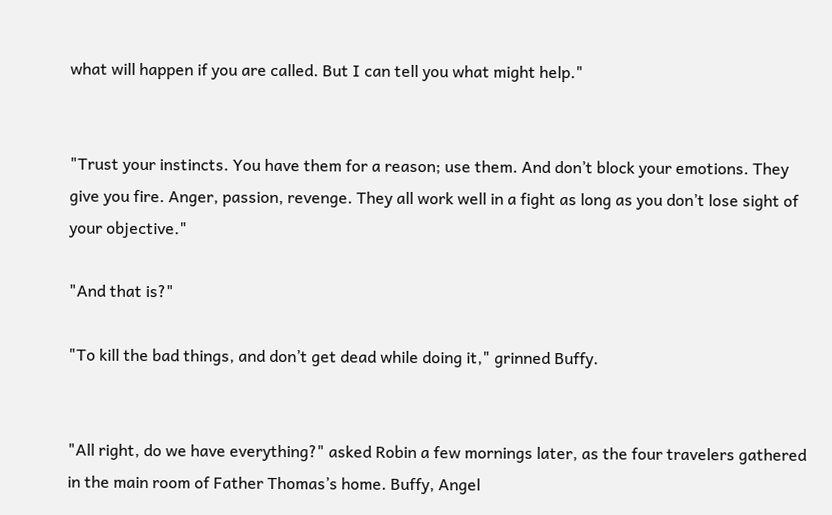what will happen if you are called. But I can tell you what might help."


"Trust your instincts. You have them for a reason; use them. And don’t block your emotions. They give you fire. Anger, passion, revenge. They all work well in a fight as long as you don’t lose sight of your objective."

"And that is?"

"To kill the bad things, and don’t get dead while doing it," grinned Buffy.


"All right, do we have everything?" asked Robin a few mornings later, as the four travelers gathered in the main room of Father Thomas’s home. Buffy, Angel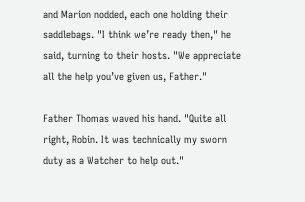and Marion nodded, each one holding their saddlebags. "I think we’re ready then," he said, turning to their hosts. "We appreciate all the help you’ve given us, Father."

Father Thomas waved his hand. "Quite all right, Robin. It was technically my sworn duty as a Watcher to help out."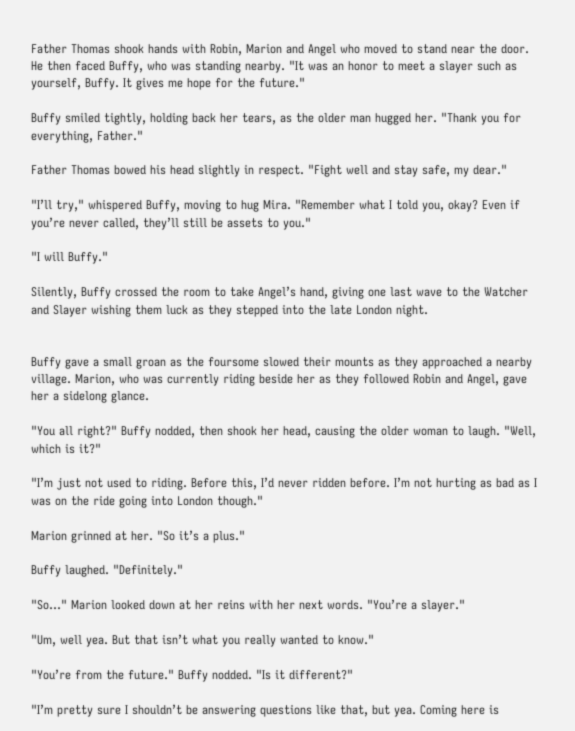Father Thomas shook hands with Robin, Marion and Angel who moved to stand near the door. He then faced Buffy, who was standing nearby. "It was an honor to meet a slayer such as yourself, Buffy. It gives me hope for the future."

Buffy smiled tightly, holding back her tears, as the older man hugged her. "Thank you for everything, Father."

Father Thomas bowed his head slightly in respect. "Fight well and stay safe, my dear."

"I’ll try," whispered Buffy, moving to hug Mira. "Remember what I told you, okay? Even if you’re never called, they’ll still be assets to you."

"I will Buffy."

Silently, Buffy crossed the room to take Angel’s hand, giving one last wave to the Watcher and Slayer wishing them luck as they stepped into the late London night.


Buffy gave a small groan as the foursome slowed their mounts as they approached a nearby village. Marion, who was currently riding beside her as they followed Robin and Angel, gave her a sidelong glance.

"You all right?" Buffy nodded, then shook her head, causing the older woman to laugh. "Well, which is it?"

"I’m just not used to riding. Before this, I’d never ridden before. I’m not hurting as bad as I was on the ride going into London though."

Marion grinned at her. "So it’s a plus."

Buffy laughed. "Definitely."

"So…" Marion looked down at her reins with her next words. "You’re a slayer."

"Um, well yea. But that isn’t what you really wanted to know."

"You’re from the future." Buffy nodded. "Is it different?"

"I’m pretty sure I shouldn’t be answering questions like that, but yea. Coming here is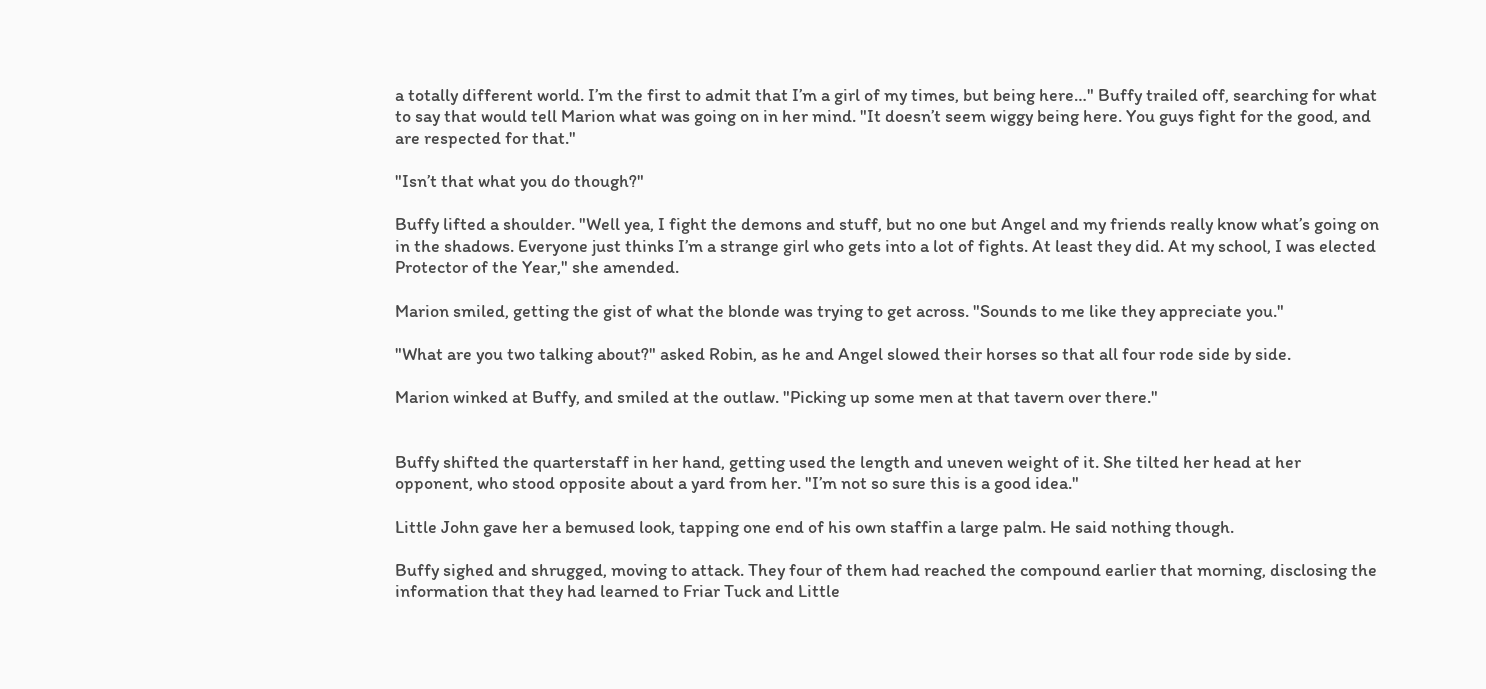a totally different world. I’m the first to admit that I’m a girl of my times, but being here…" Buffy trailed off, searching for what to say that would tell Marion what was going on in her mind. "It doesn’t seem wiggy being here. You guys fight for the good, and are respected for that."

"Isn’t that what you do though?"

Buffy lifted a shoulder. "Well yea, I fight the demons and stuff, but no one but Angel and my friends really know what’s going on in the shadows. Everyone just thinks I’m a strange girl who gets into a lot of fights. At least they did. At my school, I was elected Protector of the Year," she amended.

Marion smiled, getting the gist of what the blonde was trying to get across. "Sounds to me like they appreciate you."

"What are you two talking about?" asked Robin, as he and Angel slowed their horses so that all four rode side by side.

Marion winked at Buffy, and smiled at the outlaw. "Picking up some men at that tavern over there."


Buffy shifted the quarterstaff in her hand, getting used the length and uneven weight of it. She tilted her head at her opponent, who stood opposite about a yard from her. "I’m not so sure this is a good idea."

Little John gave her a bemused look, tapping one end of his own staffin a large palm. He said nothing though.

Buffy sighed and shrugged, moving to attack. They four of them had reached the compound earlier that morning, disclosing the information that they had learned to Friar Tuck and Little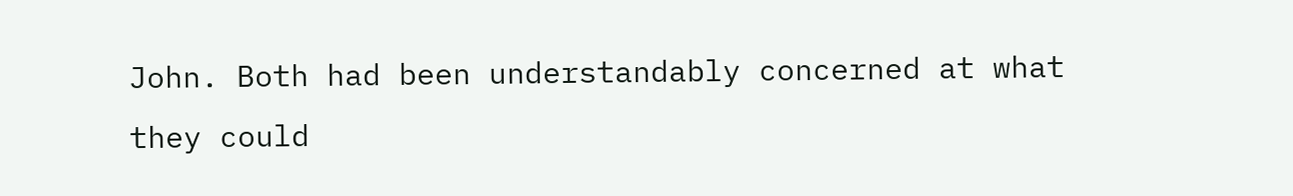John. Both had been understandably concerned at what they could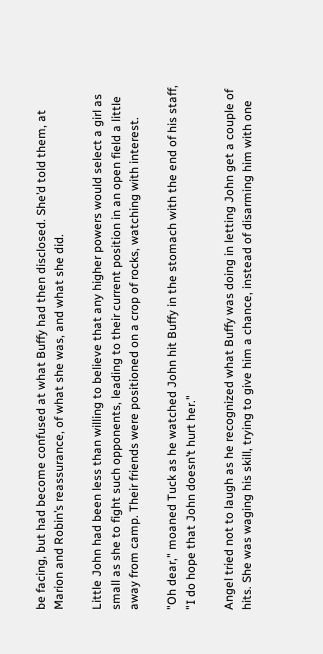be facing, but had become confused at what Buffy had then disclosed. She’d told them, at Marion and Robin’s reassurance, of what she was, and what she did.

Little John had been less than willing to believe that any higher powers would select a girl as small as she to fight such opponents, leading to their current position in an open field a little away from camp. Their friends were positioned on a crop of rocks, watching with interest.

"Oh dear," moaned Tuck as he watched John hit Buffy in the stomach with the end of his staff, "I do hope that John doesn’t hurt her."

Angel tried not to laugh as he recognized what Buffy was doing in letting John get a couple of hits. She was waging his skill, trying to give him a chance, instead of disarming him with one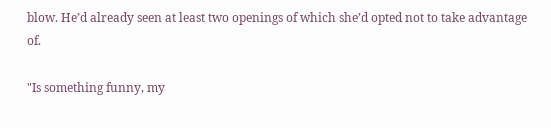blow. He’d already seen at least two openings of which she’d opted not to take advantage of.

"Is something funny, my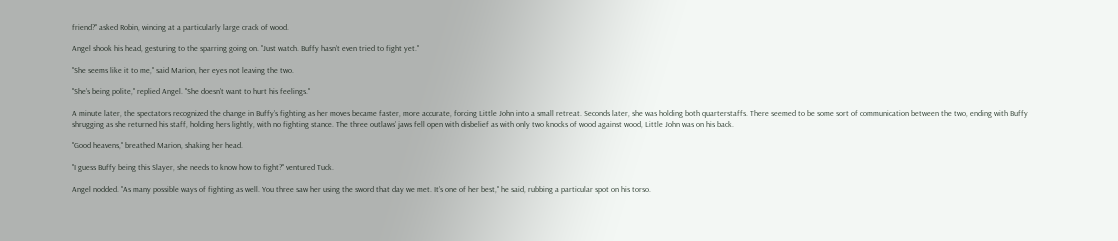friend?" asked Robin, wincing at a particularly large crack of wood.

Angel shook his head, gesturing to the sparring going on. "Just watch. Buffy hasn’t even tried to fight yet."

"She seems like it to me," said Marion, her eyes not leaving the two.

"She’s being polite," replied Angel. "She doesn’t want to hurt his feelings."

A minute later, the spectators recognized the change in Buffy’s fighting as her moves became faster, more accurate, forcing Little John into a small retreat. Seconds later, she was holding both quarterstaffs. There seemed to be some sort of communication between the two, ending with Buffy shrugging as she returned his staff, holding hers lightly, with no fighting stance. The three outlaws’ jaws fell open with disbelief as with only two knocks of wood against wood, Little John was on his back.

"Good heavens," breathed Marion, shaking her head.

"I guess Buffy being this Slayer, she needs to know how to fight?" ventured Tuck.

Angel nodded. "As many possible ways of fighting as well. You three saw her using the sword that day we met. It’s one of her best," he said, rubbing a particular spot on his torso.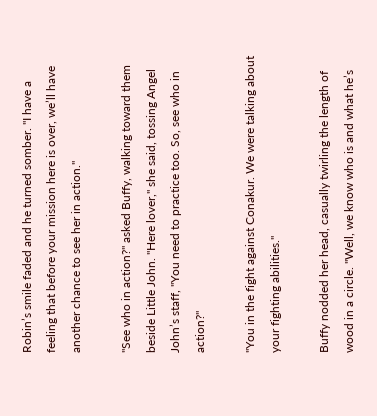Robin’s smile faded and he turned somber. "I have a feeling that before your mission here is over, we’ll have another chance to see her in action."

"See who in action?" asked Buffy, walking toward them beside Little John. "Here lover," she said, tossing Angel John’s staff, "You need to practice too. So, see who in action?"

"You in the fight against Conakur. We were talking about your fighting abilities."

Buffy nodded her head, casually twirling the length of wood in a circle. "Well, we know who is and what he’s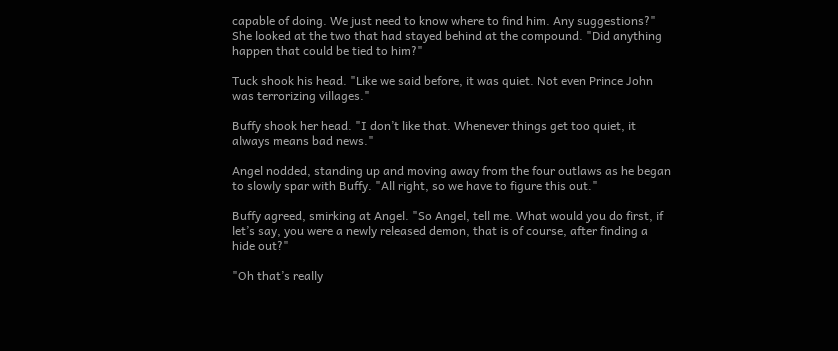capable of doing. We just need to know where to find him. Any suggestions?" She looked at the two that had stayed behind at the compound. "Did anything happen that could be tied to him?"

Tuck shook his head. "Like we said before, it was quiet. Not even Prince John was terrorizing villages."

Buffy shook her head. "I don’t like that. Whenever things get too quiet, it always means bad news."

Angel nodded, standing up and moving away from the four outlaws as he began to slowly spar with Buffy. "All right, so we have to figure this out."

Buffy agreed, smirking at Angel. "So Angel, tell me. What would you do first, if let’s say, you were a newly released demon, that is of course, after finding a hide out?"

"Oh that’s really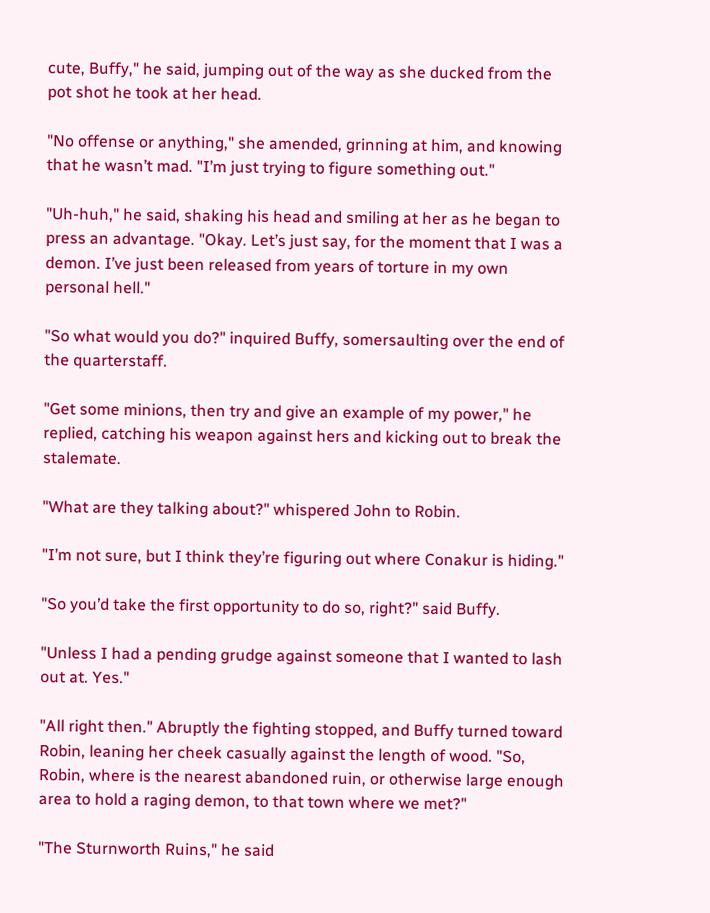cute, Buffy," he said, jumping out of the way as she ducked from the pot shot he took at her head.

"No offense or anything," she amended, grinning at him, and knowing that he wasn’t mad. "I’m just trying to figure something out."

"Uh-huh," he said, shaking his head and smiling at her as he began to press an advantage. "Okay. Let’s just say, for the moment that I was a demon. I’ve just been released from years of torture in my own personal hell."

"So what would you do?" inquired Buffy, somersaulting over the end of the quarterstaff.

"Get some minions, then try and give an example of my power," he replied, catching his weapon against hers and kicking out to break the stalemate.

"What are they talking about?" whispered John to Robin.

"I’m not sure, but I think they’re figuring out where Conakur is hiding."

"So you’d take the first opportunity to do so, right?" said Buffy.

"Unless I had a pending grudge against someone that I wanted to lash out at. Yes."

"All right then." Abruptly the fighting stopped, and Buffy turned toward Robin, leaning her cheek casually against the length of wood. "So, Robin, where is the nearest abandoned ruin, or otherwise large enough area to hold a raging demon, to that town where we met?"

"The Sturnworth Ruins," he said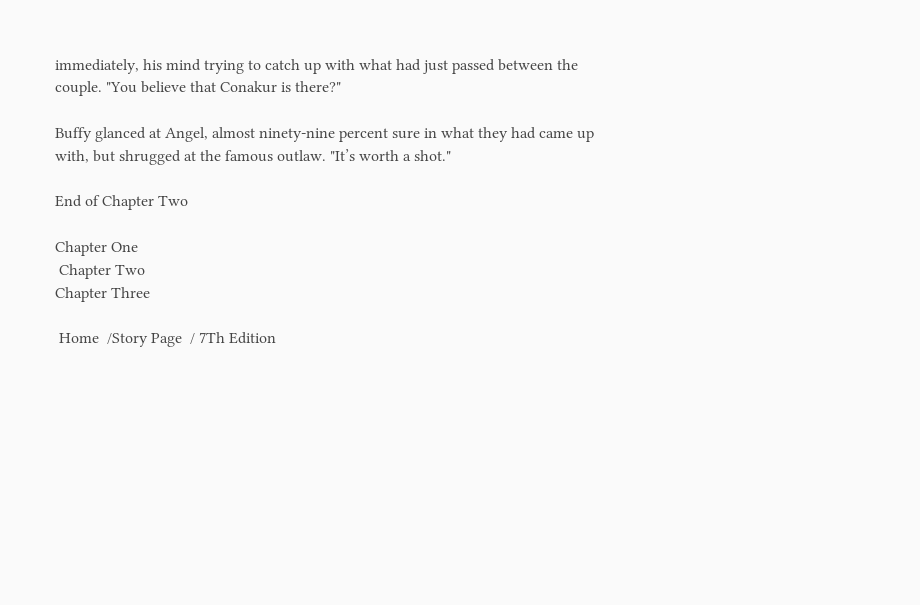immediately, his mind trying to catch up with what had just passed between the couple. "You believe that Conakur is there?"

Buffy glanced at Angel, almost ninety-nine percent sure in what they had came up with, but shrugged at the famous outlaw. "It’s worth a shot."

End of Chapter Two

Chapter One
 Chapter Two
Chapter Three

 Home  /Story Page  / 7Th Edition